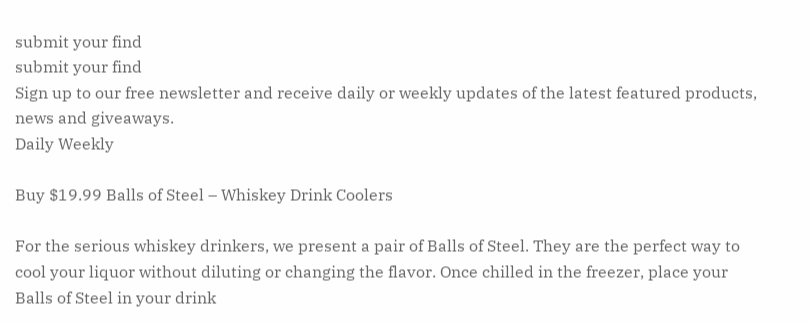submit your find
submit your find
Sign up to our free newsletter and receive daily or weekly updates of the latest featured products, news and giveaways.
Daily Weekly

Buy $19.99 Balls of Steel – Whiskey Drink Coolers

For the serious whiskey drinkers, we present a pair of Balls of Steel. They are the perfect way to cool your liquor without diluting or changing the flavor. Once chilled in the freezer, place your Balls of Steel in your drink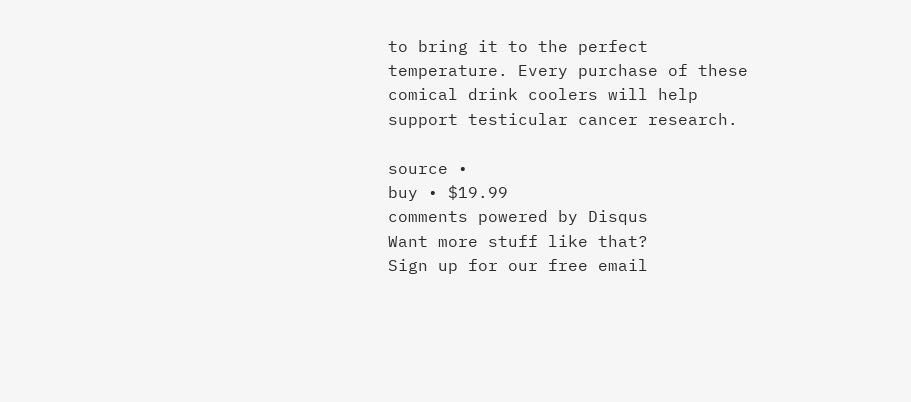to bring it to the perfect temperature. Every purchase of these comical drink coolers will help support testicular cancer research.

source •
buy • $19.99
comments powered by Disqus
Want more stuff like that?
Sign up for our free email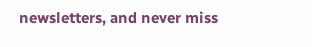newsletters, and never miss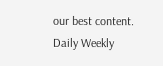our best content.
Daily Weekly